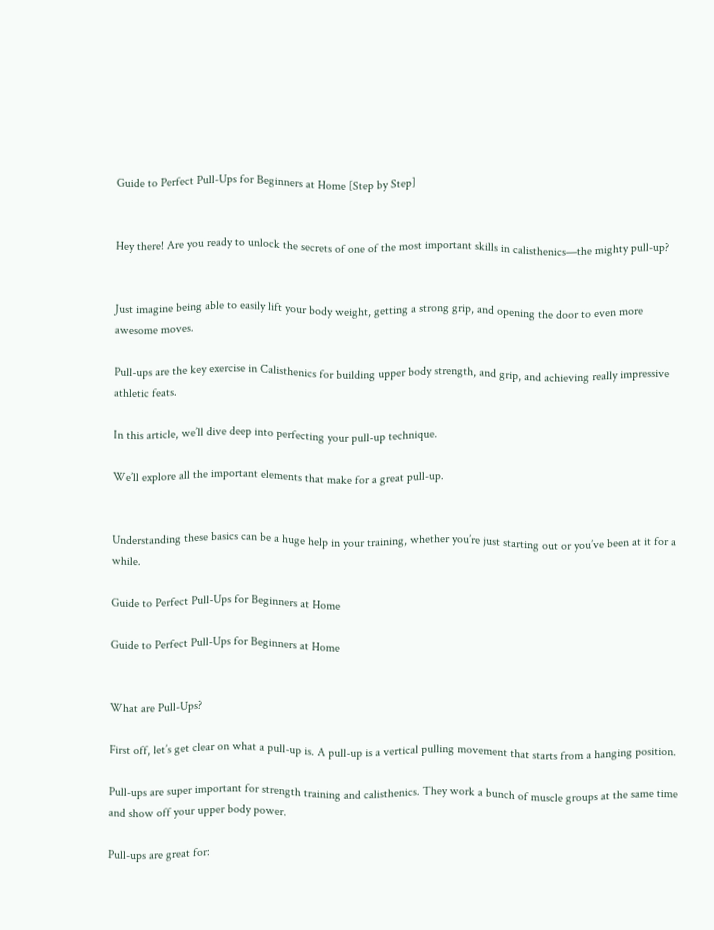Guide to Perfect Pull-Ups for Beginners at Home [Step by Step]


Hey there! Are you ready to unlock the secrets of one of the most important skills in calisthenics—the mighty pull-up?


Just imagine being able to easily lift your body weight, getting a strong grip, and opening the door to even more awesome moves.

Pull-ups are the key exercise in Calisthenics for building upper body strength, and grip, and achieving really impressive athletic feats.

In this article, we’ll dive deep into perfecting your pull-up technique.

We’ll explore all the important elements that make for a great pull-up.


Understanding these basics can be a huge help in your training, whether you’re just starting out or you’ve been at it for a while.

Guide to Perfect Pull-Ups for Beginners at Home

Guide to Perfect Pull-Ups for Beginners at Home


What are Pull-Ups?

First off, let’s get clear on what a pull-up is. A pull-up is a vertical pulling movement that starts from a hanging position.

Pull-ups are super important for strength training and calisthenics. They work a bunch of muscle groups at the same time and show off your upper body power.

Pull-ups are great for: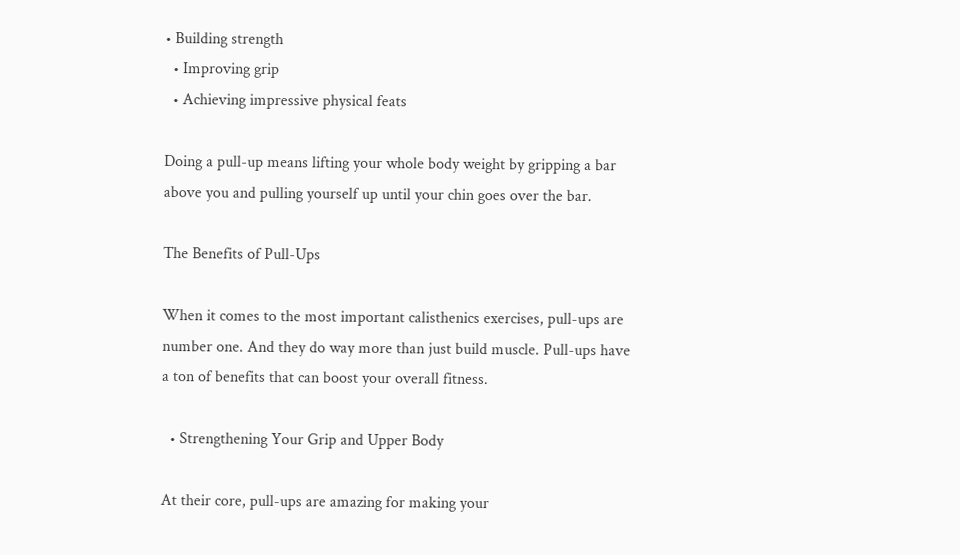• Building strength
  • Improving grip
  • Achieving impressive physical feats

Doing a pull-up means lifting your whole body weight by gripping a bar above you and pulling yourself up until your chin goes over the bar.

The Benefits of Pull-Ups

When it comes to the most important calisthenics exercises, pull-ups are number one. And they do way more than just build muscle. Pull-ups have a ton of benefits that can boost your overall fitness.

  • Strengthening Your Grip and Upper Body

At their core, pull-ups are amazing for making your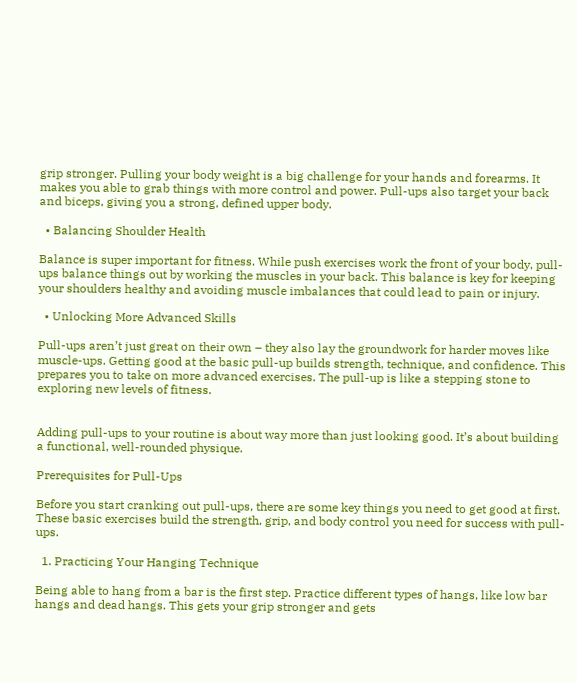grip stronger. Pulling your body weight is a big challenge for your hands and forearms. It makes you able to grab things with more control and power. Pull-ups also target your back and biceps, giving you a strong, defined upper body.

  • Balancing Shoulder Health

Balance is super important for fitness. While push exercises work the front of your body, pull-ups balance things out by working the muscles in your back. This balance is key for keeping your shoulders healthy and avoiding muscle imbalances that could lead to pain or injury.

  • Unlocking More Advanced Skills

Pull-ups aren’t just great on their own – they also lay the groundwork for harder moves like muscle-ups. Getting good at the basic pull-up builds strength, technique, and confidence. This prepares you to take on more advanced exercises. The pull-up is like a stepping stone to exploring new levels of fitness.


Adding pull-ups to your routine is about way more than just looking good. It’s about building a functional, well-rounded physique.

Prerequisites for Pull-Ups

Before you start cranking out pull-ups, there are some key things you need to get good at first. These basic exercises build the strength, grip, and body control you need for success with pull-ups.

  1. Practicing Your Hanging Technique

Being able to hang from a bar is the first step. Practice different types of hangs, like low bar hangs and dead hangs. This gets your grip stronger and gets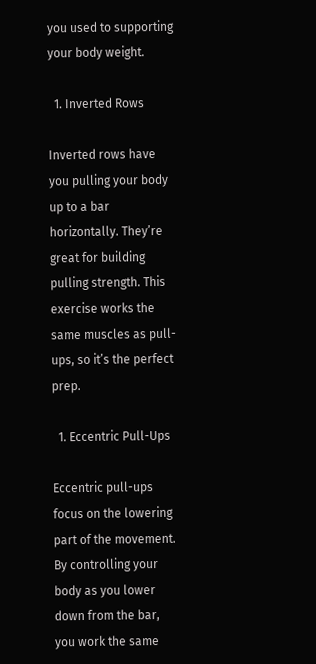you used to supporting your body weight.

  1. Inverted Rows

Inverted rows have you pulling your body up to a bar horizontally. They’re great for building pulling strength. This exercise works the same muscles as pull-ups, so it’s the perfect prep.

  1. Eccentric Pull-Ups

Eccentric pull-ups focus on the lowering part of the movement. By controlling your body as you lower down from the bar, you work the same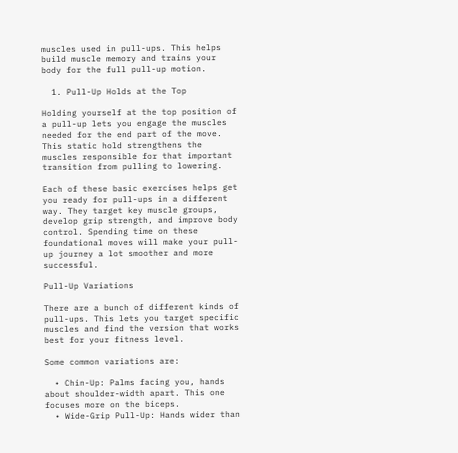muscles used in pull-ups. This helps build muscle memory and trains your body for the full pull-up motion.

  1. Pull-Up Holds at the Top

Holding yourself at the top position of a pull-up lets you engage the muscles needed for the end part of the move. This static hold strengthens the muscles responsible for that important transition from pulling to lowering.

Each of these basic exercises helps get you ready for pull-ups in a different way. They target key muscle groups, develop grip strength, and improve body control. Spending time on these foundational moves will make your pull-up journey a lot smoother and more successful.

Pull-Up Variations

There are a bunch of different kinds of pull-ups. This lets you target specific muscles and find the version that works best for your fitness level.

Some common variations are:

  • Chin-Up: Palms facing you, hands about shoulder-width apart. This one focuses more on the biceps.
  • Wide-Grip Pull-Up: Hands wider than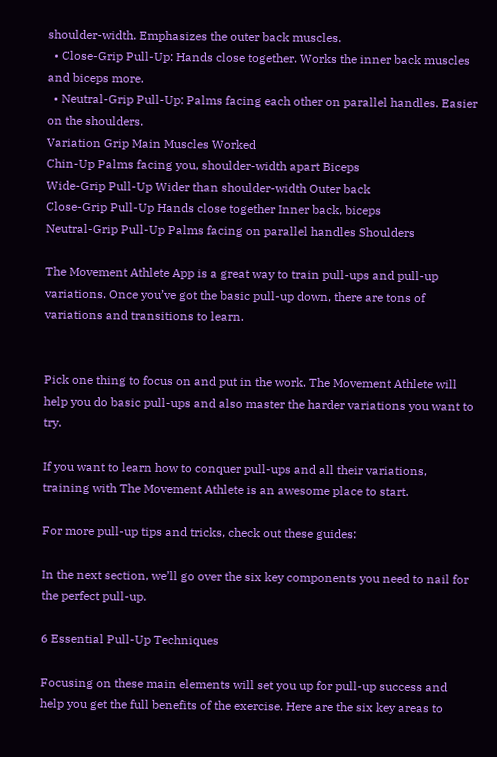shoulder-width. Emphasizes the outer back muscles.
  • Close-Grip Pull-Up: Hands close together. Works the inner back muscles and biceps more.
  • Neutral-Grip Pull-Up: Palms facing each other on parallel handles. Easier on the shoulders.
Variation Grip Main Muscles Worked
Chin-Up Palms facing you, shoulder-width apart Biceps
Wide-Grip Pull-Up Wider than shoulder-width Outer back
Close-Grip Pull-Up Hands close together Inner back, biceps
Neutral-Grip Pull-Up Palms facing on parallel handles Shoulders

The Movement Athlete App is a great way to train pull-ups and pull-up variations. Once you’ve got the basic pull-up down, there are tons of variations and transitions to learn.


Pick one thing to focus on and put in the work. The Movement Athlete will help you do basic pull-ups and also master the harder variations you want to try.

If you want to learn how to conquer pull-ups and all their variations, training with The Movement Athlete is an awesome place to start.

For more pull-up tips and tricks, check out these guides:

In the next section, we’ll go over the six key components you need to nail for the perfect pull-up.

6 Essential Pull-Up Techniques

Focusing on these main elements will set you up for pull-up success and help you get the full benefits of the exercise. Here are the six key areas to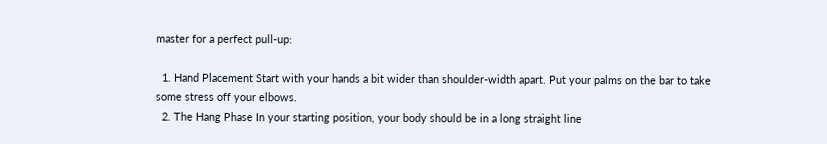master for a perfect pull-up:

  1. Hand Placement Start with your hands a bit wider than shoulder-width apart. Put your palms on the bar to take some stress off your elbows.
  2. The Hang Phase In your starting position, your body should be in a long straight line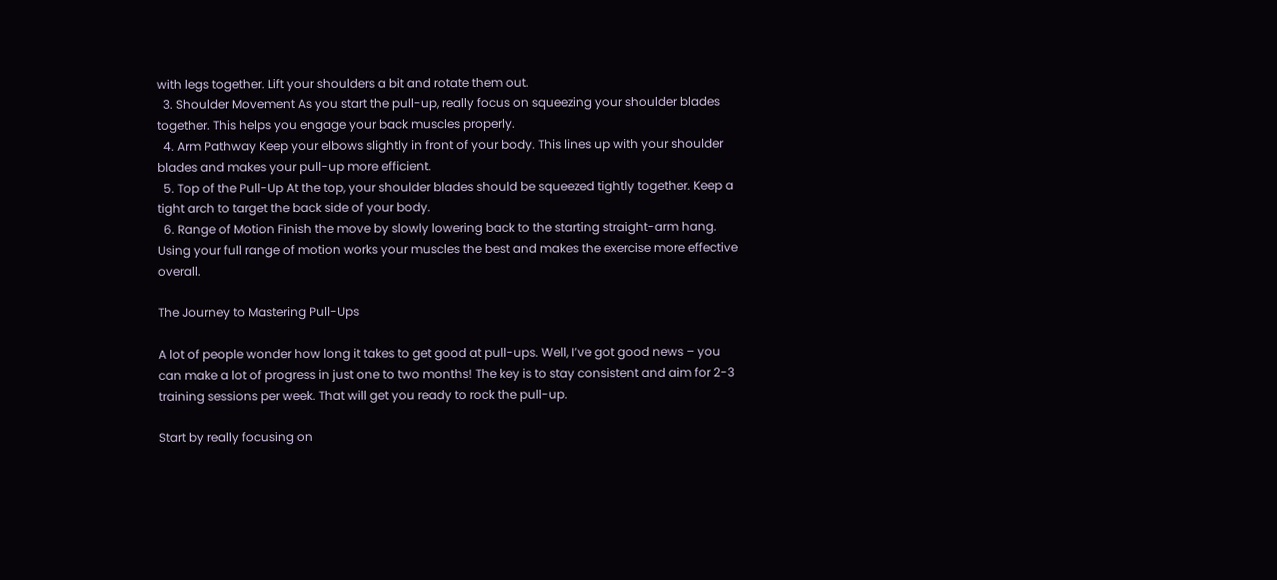with legs together. Lift your shoulders a bit and rotate them out.
  3. Shoulder Movement As you start the pull-up, really focus on squeezing your shoulder blades together. This helps you engage your back muscles properly.
  4. Arm Pathway Keep your elbows slightly in front of your body. This lines up with your shoulder blades and makes your pull-up more efficient.
  5. Top of the Pull-Up At the top, your shoulder blades should be squeezed tightly together. Keep a tight arch to target the back side of your body.
  6. Range of Motion Finish the move by slowly lowering back to the starting straight-arm hang. Using your full range of motion works your muscles the best and makes the exercise more effective overall.

The Journey to Mastering Pull-Ups

A lot of people wonder how long it takes to get good at pull-ups. Well, I’ve got good news – you can make a lot of progress in just one to two months! The key is to stay consistent and aim for 2-3 training sessions per week. That will get you ready to rock the pull-up.

Start by really focusing on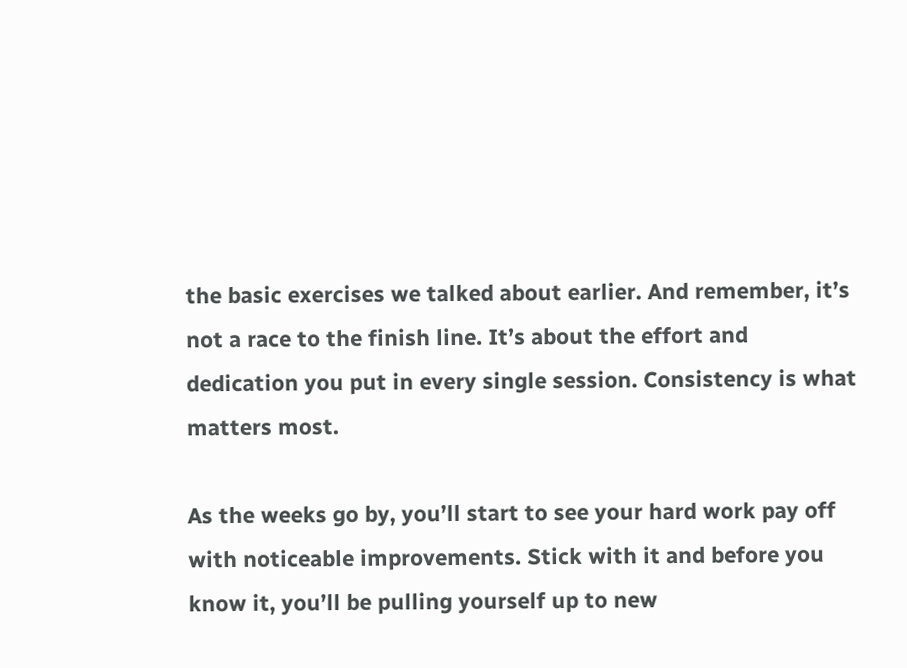the basic exercises we talked about earlier. And remember, it’s not a race to the finish line. It’s about the effort and dedication you put in every single session. Consistency is what matters most.

As the weeks go by, you’ll start to see your hard work pay off with noticeable improvements. Stick with it and before you know it, you’ll be pulling yourself up to new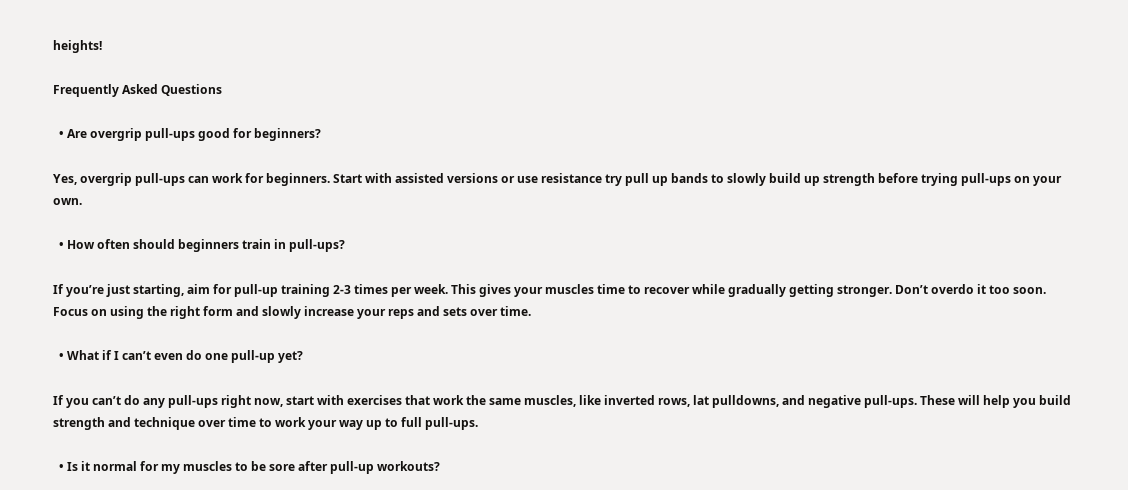heights!

Frequently Asked Questions

  • Are overgrip pull-ups good for beginners?

Yes, overgrip pull-ups can work for beginners. Start with assisted versions or use resistance try pull up bands to slowly build up strength before trying pull-ups on your own.

  • How often should beginners train in pull-ups?

If you’re just starting, aim for pull-up training 2-3 times per week. This gives your muscles time to recover while gradually getting stronger. Don’t overdo it too soon. Focus on using the right form and slowly increase your reps and sets over time.

  • What if I can’t even do one pull-up yet?

If you can’t do any pull-ups right now, start with exercises that work the same muscles, like inverted rows, lat pulldowns, and negative pull-ups. These will help you build strength and technique over time to work your way up to full pull-ups.

  • Is it normal for my muscles to be sore after pull-up workouts?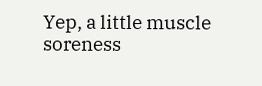Yep, a little muscle soreness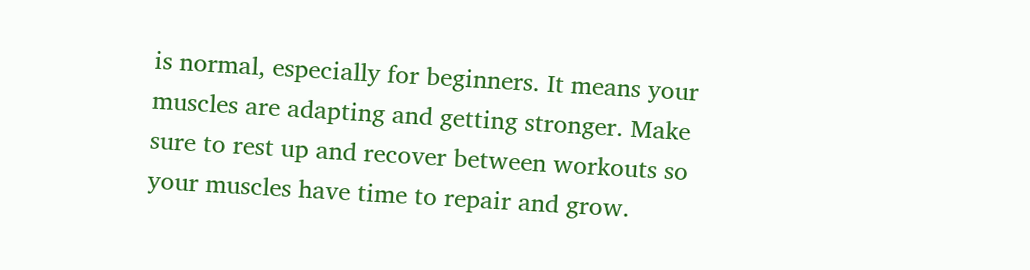is normal, especially for beginners. It means your muscles are adapting and getting stronger. Make sure to rest up and recover between workouts so your muscles have time to repair and grow.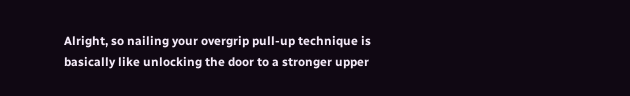Alright, so nailing your overgrip pull-up technique is basically like unlocking the door to a stronger upper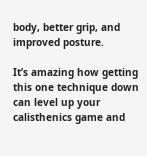body, better grip, and improved posture.

It’s amazing how getting this one technique down can level up your calisthenics game and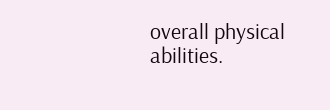overall physical abilities.